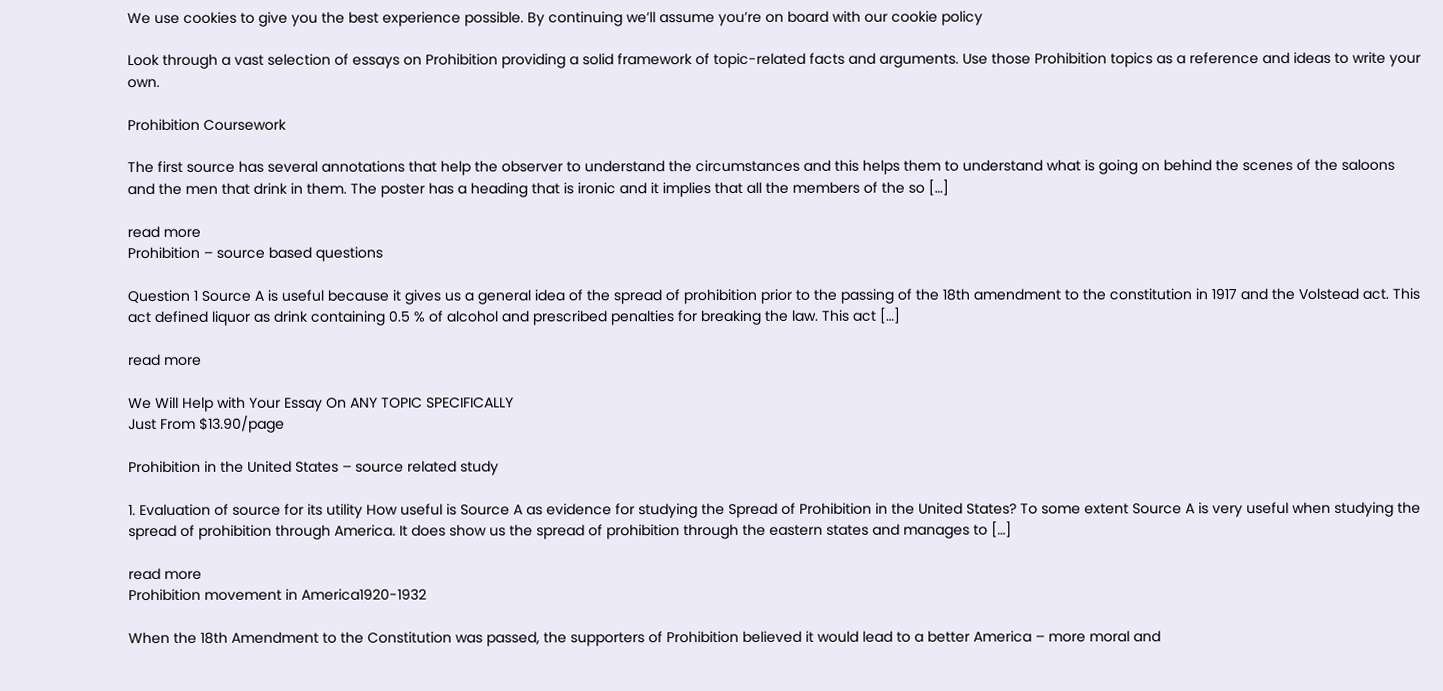We use cookies to give you the best experience possible. By continuing we’ll assume you’re on board with our cookie policy

Look through a vast selection of essays on Prohibition providing a solid framework of topic-related facts and arguments. Use those Prohibition topics as a reference and ideas to write your own.

Prohibition Coursework

The first source has several annotations that help the observer to understand the circumstances and this helps them to understand what is going on behind the scenes of the saloons and the men that drink in them. The poster has a heading that is ironic and it implies that all the members of the so […]

read more
Prohibition – source based questions

Question 1 Source A is useful because it gives us a general idea of the spread of prohibition prior to the passing of the 18th amendment to the constitution in 1917 and the Volstead act. This act defined liquor as drink containing 0.5 % of alcohol and prescribed penalties for breaking the law. This act […]

read more

We Will Help with Your Essay On ANY TOPIC SPECIFICALLY
Just From $13.90/page

Prohibition in the United States – source related study

1. Evaluation of source for its utility How useful is Source A as evidence for studying the Spread of Prohibition in the United States? To some extent Source A is very useful when studying the spread of prohibition through America. It does show us the spread of prohibition through the eastern states and manages to […]

read more
Prohibition movement in America1920-1932

When the 18th Amendment to the Constitution was passed, the supporters of Prohibition believed it would lead to a better America – more moral and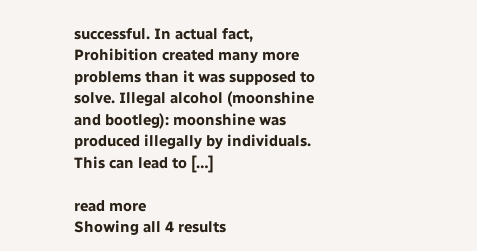successful. In actual fact, Prohibition created many more problems than it was supposed to solve. Illegal alcohol (moonshine and bootleg): moonshine was produced illegally by individuals. This can lead to […]

read more
Showing all 4 results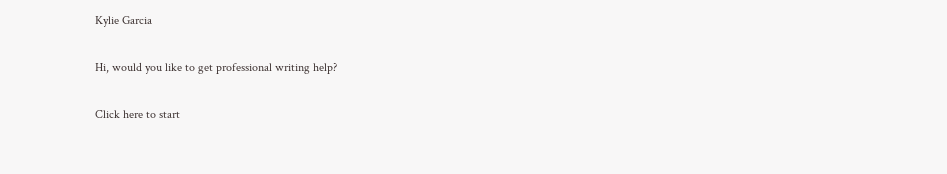Kylie Garcia

Hi, would you like to get professional writing help?

Click here to start